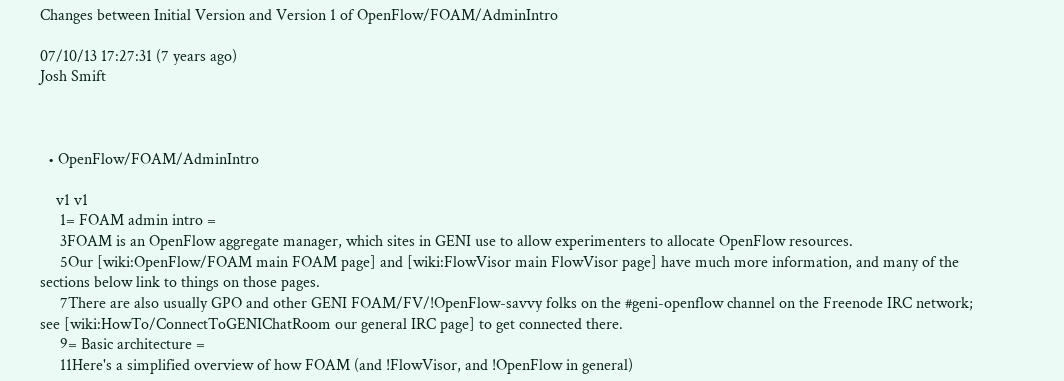Changes between Initial Version and Version 1 of OpenFlow/FOAM/AdminIntro

07/10/13 17:27:31 (7 years ago)
Josh Smift



  • OpenFlow/FOAM/AdminIntro

    v1 v1
     1= FOAM admin intro =
     3FOAM is an OpenFlow aggregate manager, which sites in GENI use to allow experimenters to allocate OpenFlow resources.
     5Our [wiki:OpenFlow/FOAM main FOAM page] and [wiki:FlowVisor main FlowVisor page] have much more information, and many of the sections below link to things on those pages.
     7There are also usually GPO and other GENI FOAM/FV/!OpenFlow-savvy folks on the #geni-openflow channel on the Freenode IRC network; see [wiki:HowTo/ConnectToGENIChatRoom our general IRC page] to get connected there.
     9= Basic architecture =
     11Here's a simplified overview of how FOAM (and !FlowVisor, and !OpenFlow in general)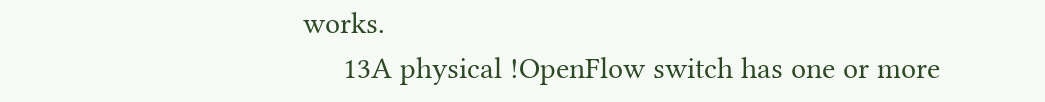works.
     13A physical !OpenFlow switch has one or more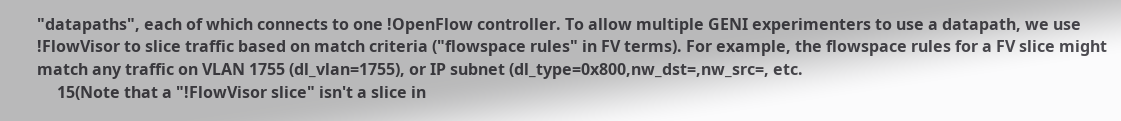"datapaths", each of which connects to one !OpenFlow controller. To allow multiple GENI experimenters to use a datapath, we use !FlowVisor to slice traffic based on match criteria ("flowspace rules" in FV terms). For example, the flowspace rules for a FV slice might match any traffic on VLAN 1755 (dl_vlan=1755), or IP subnet (dl_type=0x800,nw_dst=,nw_src=, etc.
     15(Note that a "!FlowVisor slice" isn't a slice in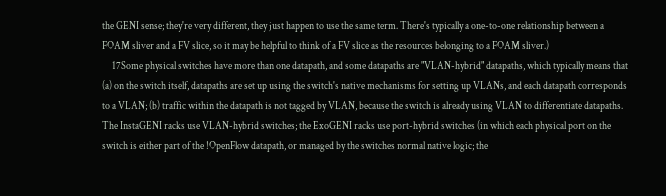the GENI sense; they're very different, they just happen to use the same term. There's typically a one-to-one relationship between a FOAM sliver and a FV slice, so it may be helpful to think of a FV slice as the resources belonging to a FOAM sliver.)
     17Some physical switches have more than one datapath, and some datapaths are "VLAN-hybrid" datapaths, which typically means that (a) on the switch itself, datapaths are set up using the switch's native mechanisms for setting up VLANs, and each datapath corresponds to a VLAN; (b) traffic within the datapath is not tagged by VLAN, because the switch is already using VLAN to differentiate datapaths. The InstaGENI racks use VLAN-hybrid switches; the ExoGENI racks use port-hybrid switches (in which each physical port on the switch is either part of the !OpenFlow datapath, or managed by the switches normal native logic; the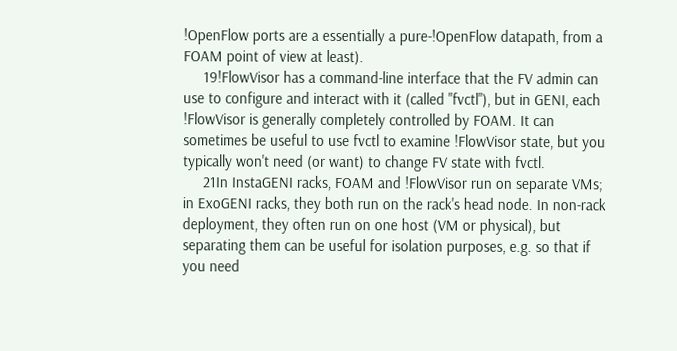!OpenFlow ports are a essentially a pure-!OpenFlow datapath, from a FOAM point of view at least).
     19!FlowVisor has a command-line interface that the FV admin can use to configure and interact with it (called "fvctl"), but in GENI, each !FlowVisor is generally completely controlled by FOAM. It can sometimes be useful to use fvctl to examine !FlowVisor state, but you typically won't need (or want) to change FV state with fvctl.
     21In InstaGENI racks, FOAM and !FlowVisor run on separate VMs; in ExoGENI racks, they both run on the rack's head node. In non-rack deployment, they often run on one host (VM or physical), but separating them can be useful for isolation purposes, e.g. so that if you need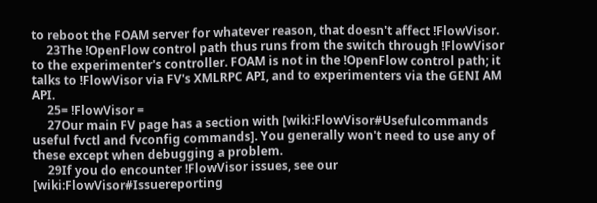to reboot the FOAM server for whatever reason, that doesn't affect !FlowVisor.
     23The !OpenFlow control path thus runs from the switch through !FlowVisor to the experimenter's controller. FOAM is not in the !OpenFlow control path; it talks to !FlowVisor via FV's XMLRPC API, and to experimenters via the GENI AM API.
     25= !FlowVisor =
     27Our main FV page has a section with [wiki:FlowVisor#Usefulcommands useful fvctl and fvconfig commands]. You generally won't need to use any of these except when debugging a problem.
     29If you do encounter !FlowVisor issues, see our [wiki:FlowVisor#Issuereporting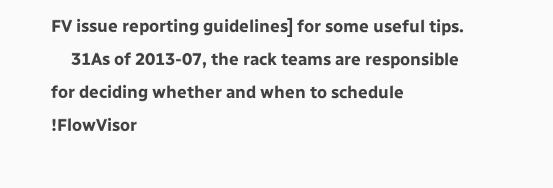FV issue reporting guidelines] for some useful tips.
     31As of 2013-07, the rack teams are responsible for deciding whether and when to schedule !FlowVisor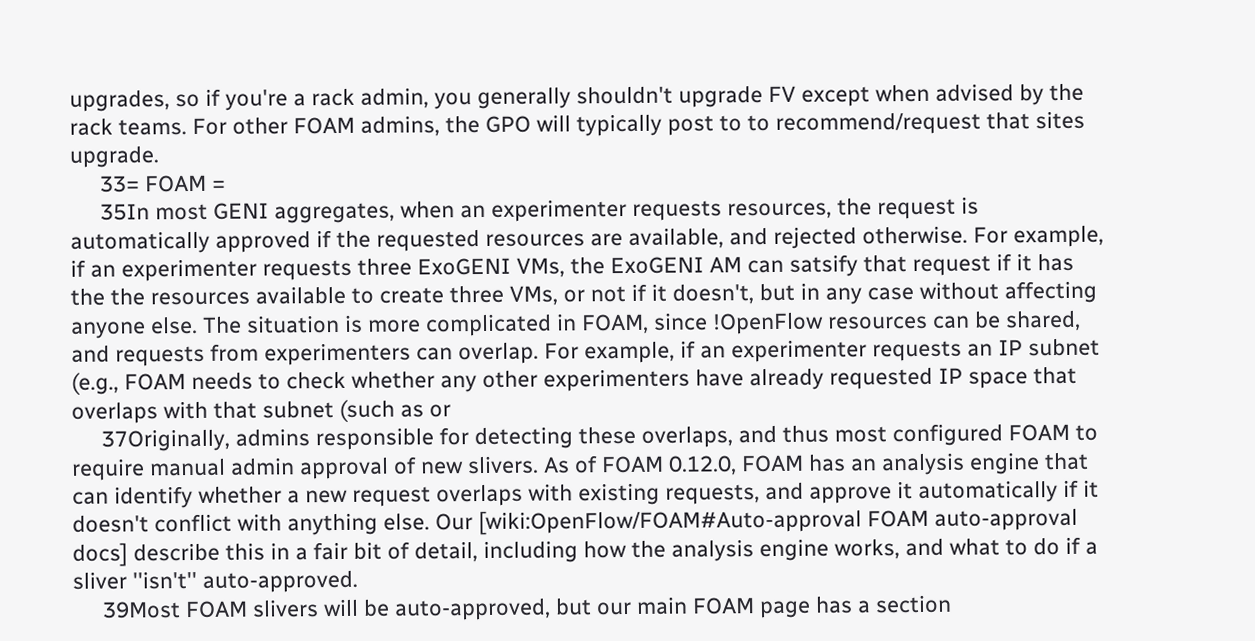upgrades, so if you're a rack admin, you generally shouldn't upgrade FV except when advised by the rack teams. For other FOAM admins, the GPO will typically post to to recommend/request that sites upgrade.
     33= FOAM =
     35In most GENI aggregates, when an experimenter requests resources, the request is automatically approved if the requested resources are available, and rejected otherwise. For example, if an experimenter requests three ExoGENI VMs, the ExoGENI AM can satsify that request if it has the the resources available to create three VMs, or not if it doesn't, but in any case without affecting anyone else. The situation is more complicated in FOAM, since !OpenFlow resources can be shared, and requests from experimenters can overlap. For example, if an experimenter requests an IP subnet (e.g., FOAM needs to check whether any other experimenters have already requested IP space that overlaps with that subnet (such as or
     37Originally, admins responsible for detecting these overlaps, and thus most configured FOAM to require manual admin approval of new slivers. As of FOAM 0.12.0, FOAM has an analysis engine that can identify whether a new request overlaps with existing requests, and approve it automatically if it doesn't conflict with anything else. Our [wiki:OpenFlow/FOAM#Auto-approval FOAM auto-approval docs] describe this in a fair bit of detail, including how the analysis engine works, and what to do if a sliver ''isn't'' auto-approved.
     39Most FOAM slivers will be auto-approved, but our main FOAM page has a section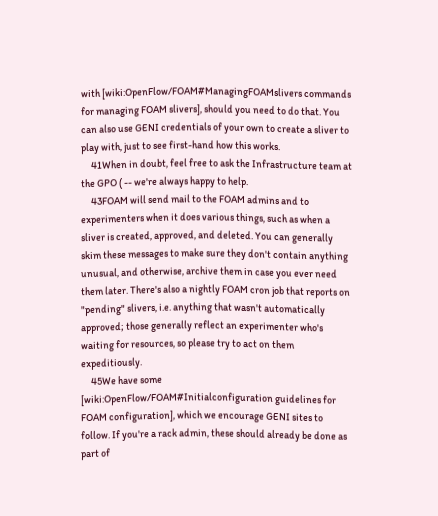with [wiki:OpenFlow/FOAM#ManagingFOAMslivers commands for managing FOAM slivers], should you need to do that. You can also use GENI credentials of your own to create a sliver to play with, just to see first-hand how this works.
     41When in doubt, feel free to ask the Infrastructure team at the GPO ( -- we're always happy to help.
     43FOAM will send mail to the FOAM admins and to experimenters when it does various things, such as when a sliver is created, approved, and deleted. You can generally skim these messages to make sure they don't contain anything unusual, and otherwise, archive them in case you ever need them later. There's also a nightly FOAM cron job that reports on "pending" slivers, i.e. anything that wasn't automatically approved; those generally reflect an experimenter who's waiting for resources, so please try to act on them expeditiously.
     45We have some [wiki:OpenFlow/FOAM#Initialconfiguration guidelines for FOAM configuration], which we encourage GENI sites to follow. If you're a rack admin, these should already be done as part of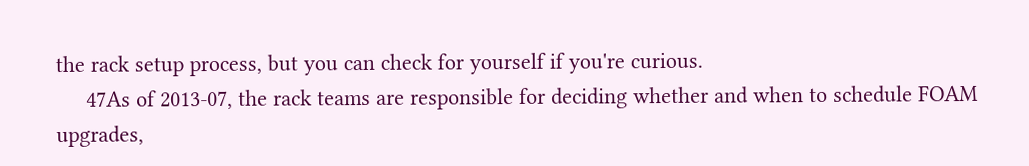the rack setup process, but you can check for yourself if you're curious.
     47As of 2013-07, the rack teams are responsible for deciding whether and when to schedule FOAM upgrades,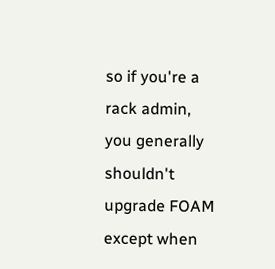so if you're a rack admin, you generally shouldn't upgrade FOAM except when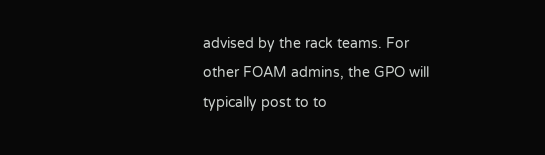advised by the rack teams. For other FOAM admins, the GPO will typically post to to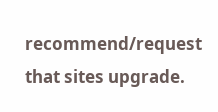recommend/request that sites upgrade.